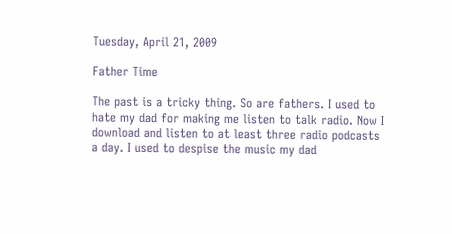Tuesday, April 21, 2009

Father Time

The past is a tricky thing. So are fathers. I used to hate my dad for making me listen to talk radio. Now I download and listen to at least three radio podcasts a day. I used to despise the music my dad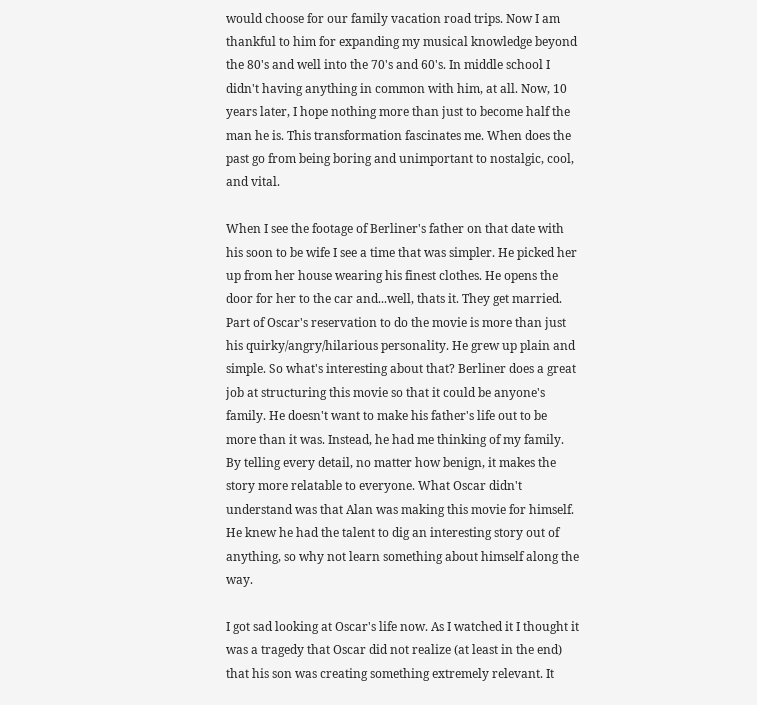would choose for our family vacation road trips. Now I am thankful to him for expanding my musical knowledge beyond the 80's and well into the 70's and 60's. In middle school I didn't having anything in common with him, at all. Now, 10 years later, I hope nothing more than just to become half the man he is. This transformation fascinates me. When does the past go from being boring and unimportant to nostalgic, cool, and vital.

When I see the footage of Berliner's father on that date with his soon to be wife I see a time that was simpler. He picked her up from her house wearing his finest clothes. He opens the door for her to the car and...well, thats it. They get married. Part of Oscar's reservation to do the movie is more than just his quirky/angry/hilarious personality. He grew up plain and simple. So what's interesting about that? Berliner does a great job at structuring this movie so that it could be anyone's family. He doesn't want to make his father's life out to be more than it was. Instead, he had me thinking of my family. By telling every detail, no matter how benign, it makes the story more relatable to everyone. What Oscar didn't understand was that Alan was making this movie for himself. He knew he had the talent to dig an interesting story out of anything, so why not learn something about himself along the way.

I got sad looking at Oscar's life now. As I watched it I thought it was a tragedy that Oscar did not realize (at least in the end) that his son was creating something extremely relevant. It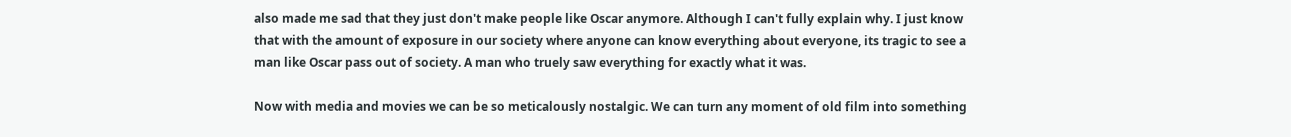also made me sad that they just don't make people like Oscar anymore. Although I can't fully explain why. I just know that with the amount of exposure in our society where anyone can know everything about everyone, its tragic to see a man like Oscar pass out of society. A man who truely saw everything for exactly what it was.

Now with media and movies we can be so meticalously nostalgic. We can turn any moment of old film into something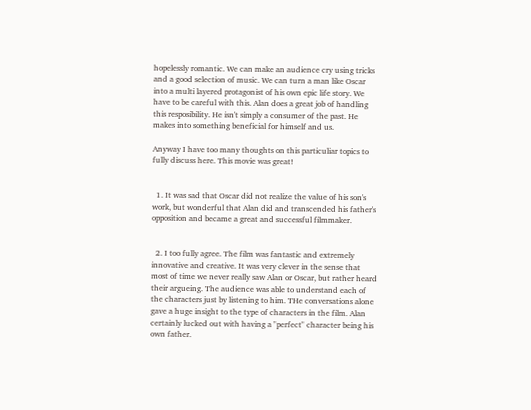hopelessly romantic. We can make an audience cry using tricks and a good selection of music. We can turn a man like Oscar into a multi layered protagonist of his own epic life story. We have to be careful with this. Alan does a great job of handling this resposibility. He isn't simply a consumer of the past. He makes into something beneficial for himself and us.

Anyway I have too many thoughts on this particuliar topics to fully discuss here. This movie was great!


  1. It was sad that Oscar did not realize the value of his son's work, but wonderful that Alan did and transcended his father's opposition and became a great and successful filmmaker.


  2. I too fully agree. The film was fantastic and extremely innovative and creative. It was very clever in the sense that most of time we never really saw Alan or Oscar, but rather heard their argueing. The audience was able to understand each of the characters just by listening to him. THe conversations alone gave a huge insight to the type of characters in the film. Alan certainly lucked out with having a "perfect" character being his own father.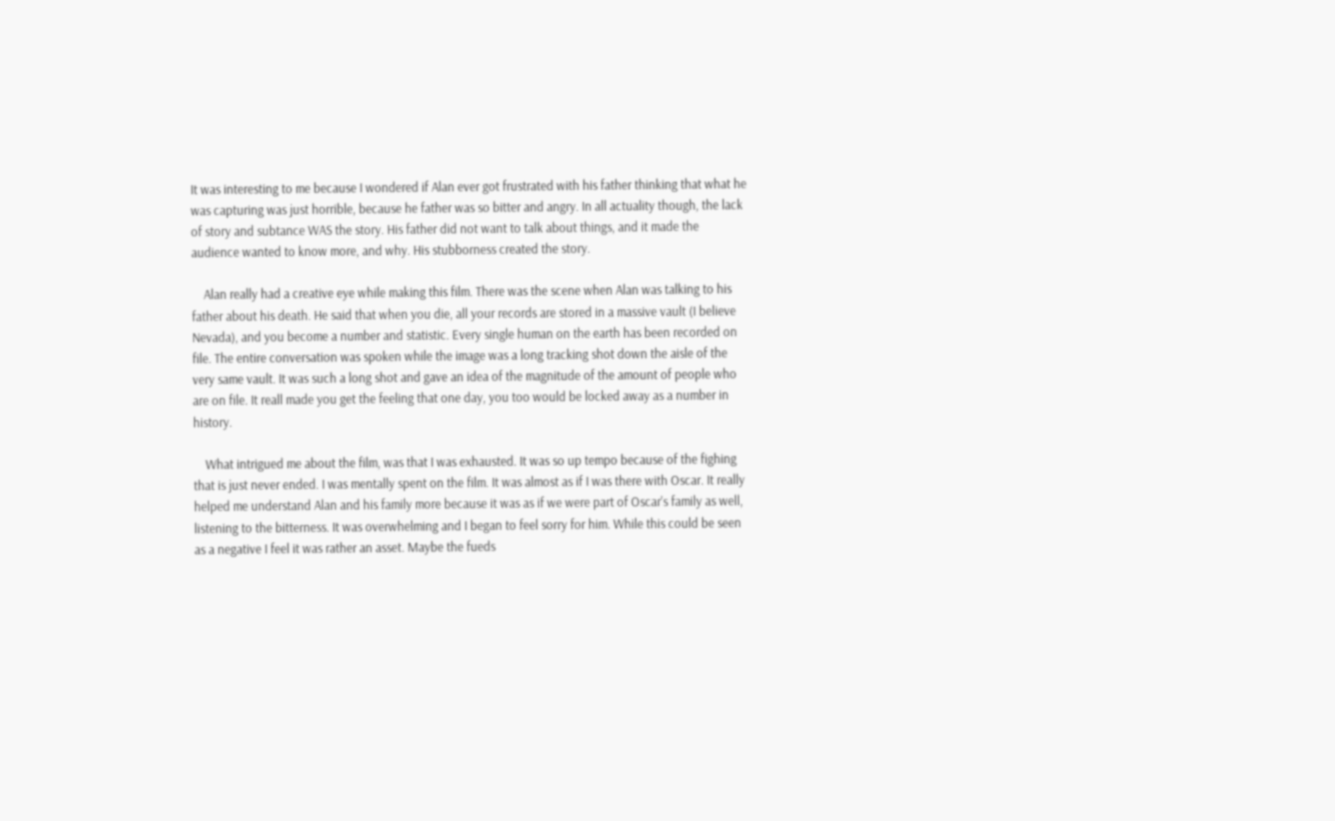It was interesting to me because I wondered if Alan ever got frustrated with his father thinking that what he was capturing was just horrible, because he father was so bitter and angry. In all actuality though, the lack of story and subtance WAS the story. His father did not want to talk about things, and it made the audience wanted to know more, and why. His stubborness created the story.

    Alan really had a creative eye while making this film. There was the scene when Alan was talking to his father about his death. He said that when you die, all your records are stored in a massive vault (I believe Nevada), and you become a number and statistic. Every single human on the earth has been recorded on file. The entire conversation was spoken while the image was a long tracking shot down the aisle of the very same vault. It was such a long shot and gave an idea of the magnitude of the amount of people who are on file. It reall made you get the feeling that one day, you too would be locked away as a number in history.

    What intrigued me about the film, was that I was exhausted. It was so up tempo because of the fighing that is just never ended. I was mentally spent on the film. It was almost as if I was there with Oscar. It really helped me understand Alan and his family more because it was as if we were part of Oscar's family as well, listening to the bitterness. It was overwhelming and I began to feel sorry for him. While this could be seen as a negative I feel it was rather an asset. Maybe the fueds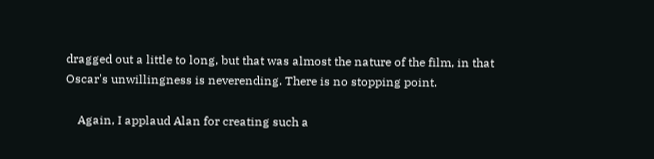dragged out a little to long, but that was almost the nature of the film, in that Oscar's unwillingness is neverending. There is no stopping point.

    Again, I applaud Alan for creating such a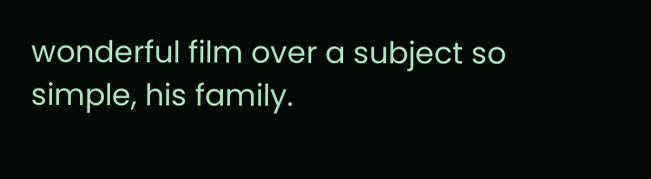wonderful film over a subject so simple, his family.